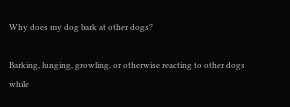Why does my dog bark at other dogs?

Barking, lunging, growling, or otherwise reacting to other dogs while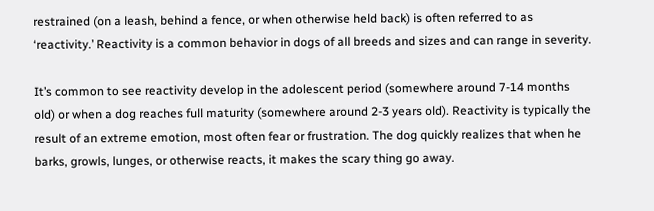restrained (on a leash, behind a fence, or when otherwise held back) is often referred to as ‘reactivity.’ Reactivity is a common behavior in dogs of all breeds and sizes and can range in severity.

It’s common to see reactivity develop in the adolescent period (somewhere around 7-14 months old) or when a dog reaches full maturity (somewhere around 2-3 years old). Reactivity is typically the result of an extreme emotion, most often fear or frustration. The dog quickly realizes that when he barks, growls, lunges, or otherwise reacts, it makes the scary thing go away.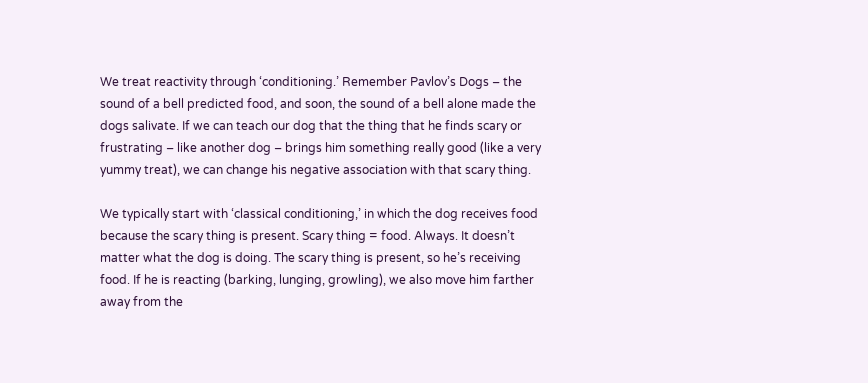We treat reactivity through ‘conditioning.’ Remember Pavlov’s Dogs – the sound of a bell predicted food, and soon, the sound of a bell alone made the dogs salivate. If we can teach our dog that the thing that he finds scary or frustrating – like another dog – brings him something really good (like a very yummy treat), we can change his negative association with that scary thing.

We typically start with ‘classical conditioning,’ in which the dog receives food because the scary thing is present. Scary thing = food. Always. It doesn’t matter what the dog is doing. The scary thing is present, so he’s receiving food. If he is reacting (barking, lunging, growling), we also move him farther away from the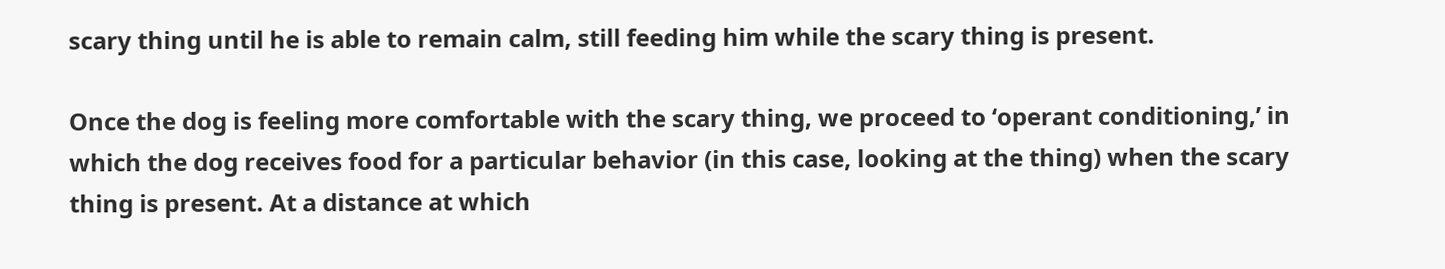scary thing until he is able to remain calm, still feeding him while the scary thing is present.

Once the dog is feeling more comfortable with the scary thing, we proceed to ‘operant conditioning,’ in which the dog receives food for a particular behavior (in this case, looking at the thing) when the scary thing is present. At a distance at which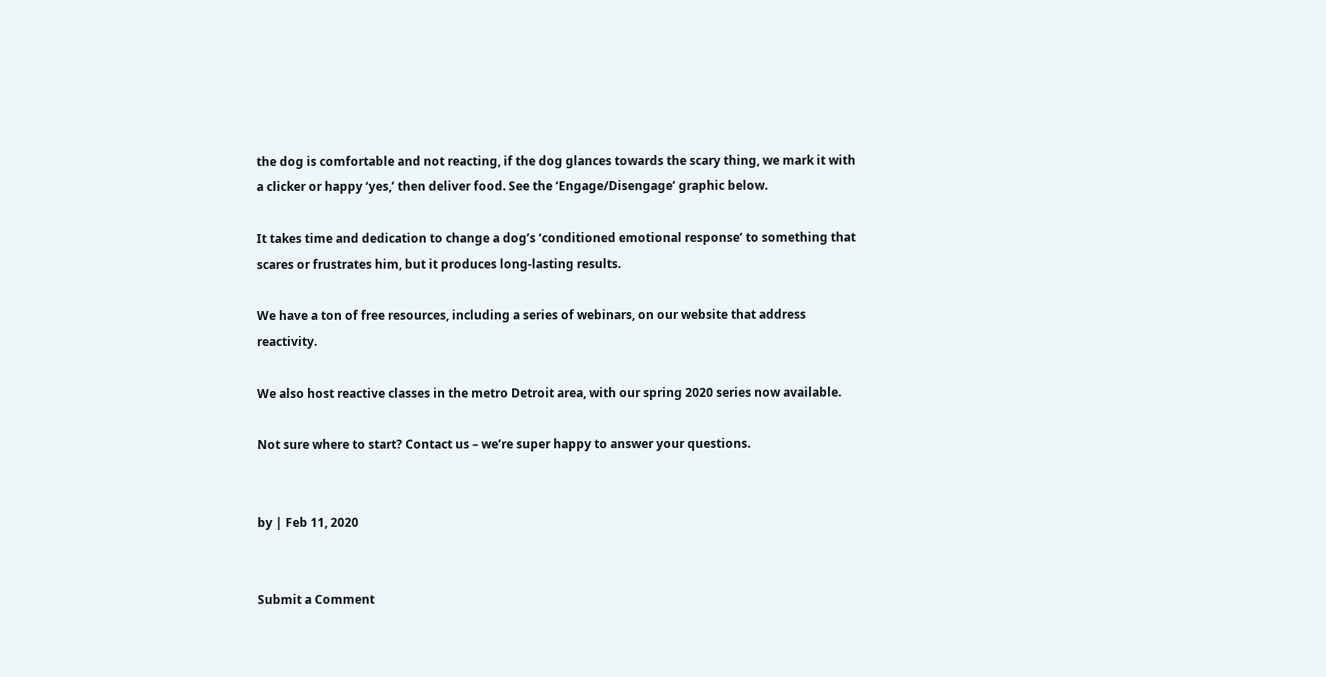the dog is comfortable and not reacting, if the dog glances towards the scary thing, we mark it with a clicker or happy ‘yes,’ then deliver food. See the ‘Engage/Disengage’ graphic below.

It takes time and dedication to change a dog’s ‘conditioned emotional response’ to something that scares or frustrates him, but it produces long-lasting results.

We have a ton of free resources, including a series of webinars, on our website that address reactivity.

We also host reactive classes in the metro Detroit area, with our spring 2020 series now available.

Not sure where to start? Contact us – we’re super happy to answer your questions.


by | Feb 11, 2020


Submit a Comment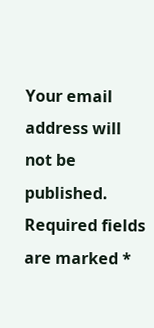Your email address will not be published. Required fields are marked *